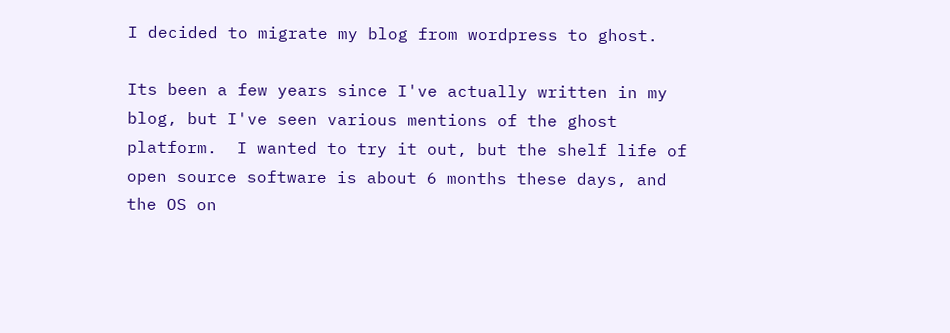I decided to migrate my blog from wordpress to ghost.

Its been a few years since I've actually written in my blog, but I've seen various mentions of the ghost platform.  I wanted to try it out, but the shelf life of open source software is about 6 months these days, and the OS on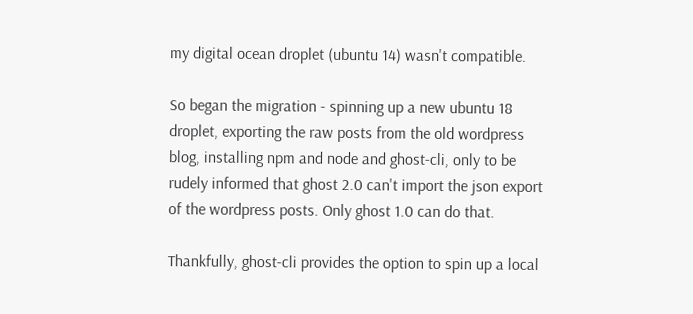my digital ocean droplet (ubuntu 14) wasn't compatible.

So began the migration - spinning up a new ubuntu 18 droplet, exporting the raw posts from the old wordpress blog, installing npm and node and ghost-cli, only to be rudely informed that ghost 2.0 can't import the json export of the wordpress posts. Only ghost 1.0 can do that.

Thankfully, ghost-cli provides the option to spin up a local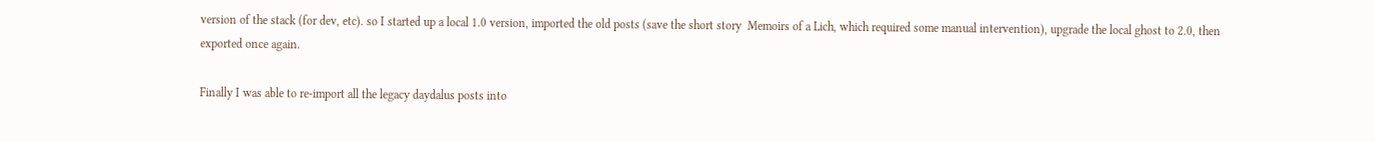version of the stack (for dev, etc). so I started up a local 1.0 version, imported the old posts (save the short story  Memoirs of a Lich, which required some manual intervention), upgrade the local ghost to 2.0, then exported once again.

Finally I was able to re-import all the legacy daydalus posts into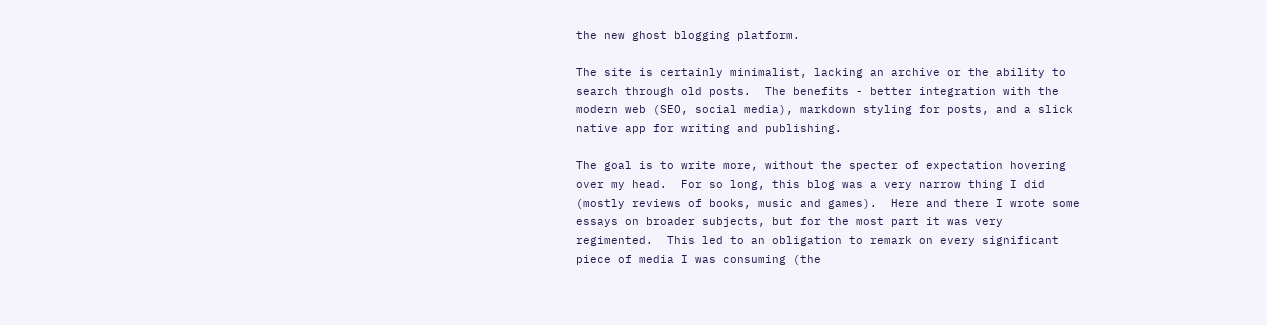the new ghost blogging platform.

The site is certainly minimalist, lacking an archive or the ability to search through old posts.  The benefits - better integration with the modern web (SEO, social media), markdown styling for posts, and a slick native app for writing and publishing.

The goal is to write more, without the specter of expectation hovering over my head.  For so long, this blog was a very narrow thing I did (mostly reviews of books, music and games).  Here and there I wrote some essays on broader subjects, but for the most part it was very regimented.  This led to an obligation to remark on every significant piece of media I was consuming (the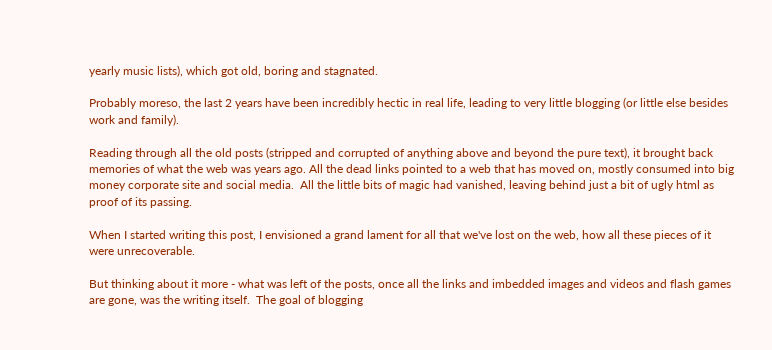yearly music lists), which got old, boring and stagnated.

Probably moreso, the last 2 years have been incredibly hectic in real life, leading to very little blogging (or little else besides work and family).

Reading through all the old posts (stripped and corrupted of anything above and beyond the pure text), it brought back memories of what the web was years ago. All the dead links pointed to a web that has moved on, mostly consumed into big money corporate site and social media.  All the little bits of magic had vanished, leaving behind just a bit of ugly html as proof of its passing.

When I started writing this post, I envisioned a grand lament for all that we've lost on the web, how all these pieces of it were unrecoverable.

But thinking about it more - what was left of the posts, once all the links and imbedded images and videos and flash games are gone, was the writing itself.  The goal of blogging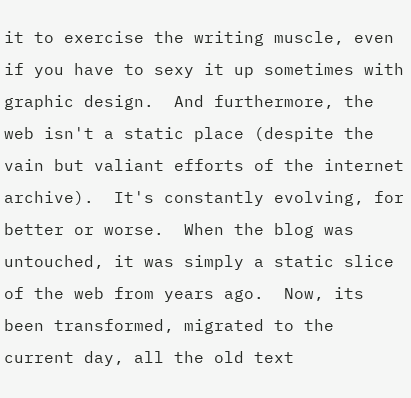it to exercise the writing muscle, even if you have to sexy it up sometimes with graphic design.  And furthermore, the web isn't a static place (despite the vain but valiant efforts of the internet archive).  It's constantly evolving, for better or worse.  When the blog was untouched, it was simply a static slice of the web from years ago.  Now, its been transformed, migrated to the current day, all the old text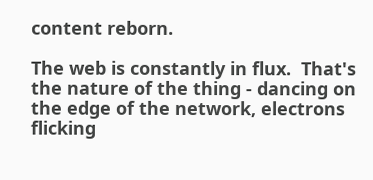content reborn.

The web is constantly in flux.  That's the nature of the thing - dancing on the edge of the network, electrons flicking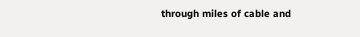through miles of cable and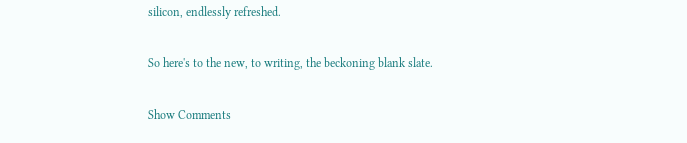silicon, endlessly refreshed.

So here's to the new, to writing, the beckoning blank slate.

Show Comments